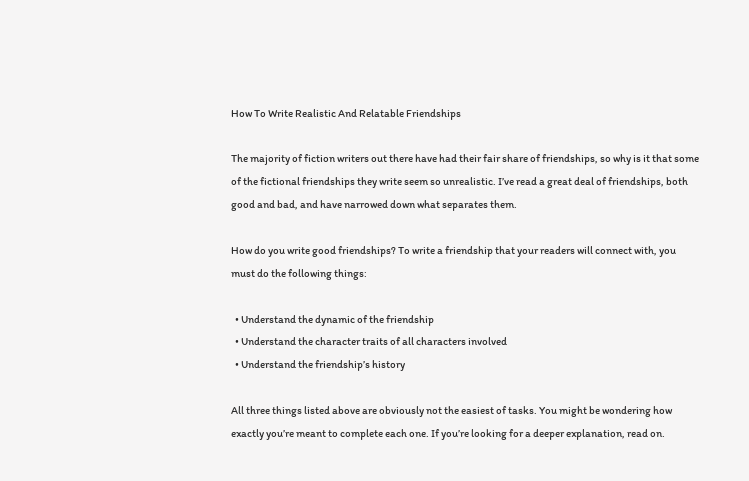How To Write Realistic And Relatable Friendships

The majority of fiction writers out there have had their fair share of friendships, so why is it that some of the fictional friendships they write seem so unrealistic. I’ve read a great deal of friendships, both good and bad, and have narrowed down what separates them.

How do you write good friendships? To write a friendship that your readers will connect with, you must do the following things:

  • Understand the dynamic of the friendship
  • Understand the character traits of all characters involved
  • Understand the friendship’s history

All three things listed above are obviously not the easiest of tasks. You might be wondering how exactly you’re meant to complete each one. If you’re looking for a deeper explanation, read on.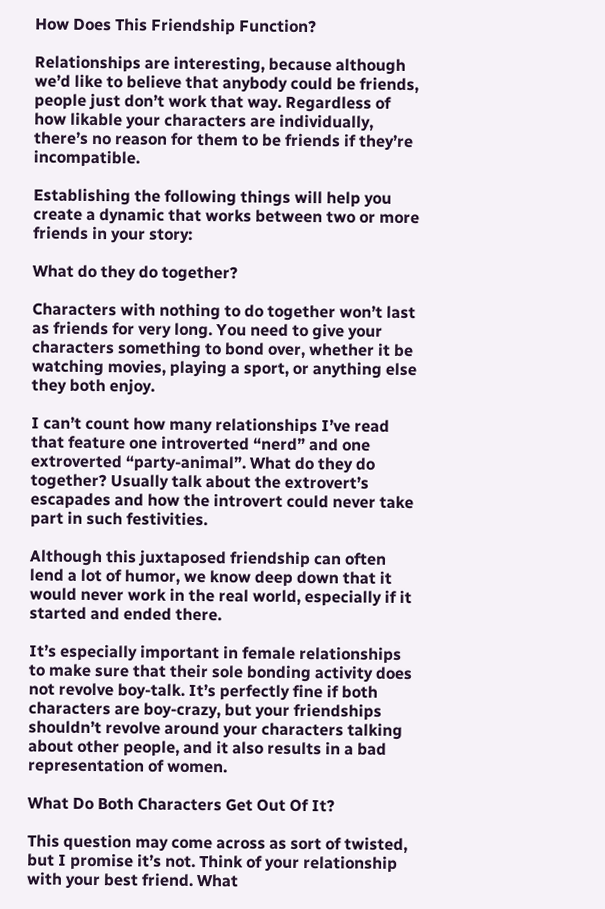How Does This Friendship Function?

Relationships are interesting, because although we’d like to believe that anybody could be friends, people just don’t work that way. Regardless of how likable your characters are individually, there’s no reason for them to be friends if they’re incompatible.

Establishing the following things will help you create a dynamic that works between two or more friends in your story:

What do they do together?

Characters with nothing to do together won’t last as friends for very long. You need to give your characters something to bond over, whether it be watching movies, playing a sport, or anything else they both enjoy.

I can’t count how many relationships I’ve read that feature one introverted “nerd” and one extroverted “party-animal”. What do they do together? Usually talk about the extrovert’s escapades and how the introvert could never take part in such festivities.

Although this juxtaposed friendship can often lend a lot of humor, we know deep down that it would never work in the real world, especially if it started and ended there.

It’s especially important in female relationships to make sure that their sole bonding activity does not revolve boy-talk. It’s perfectly fine if both characters are boy-crazy, but your friendships shouldn’t revolve around your characters talking about other people, and it also results in a bad representation of women.

What Do Both Characters Get Out Of It?

This question may come across as sort of twisted, but I promise it’s not. Think of your relationship with your best friend. What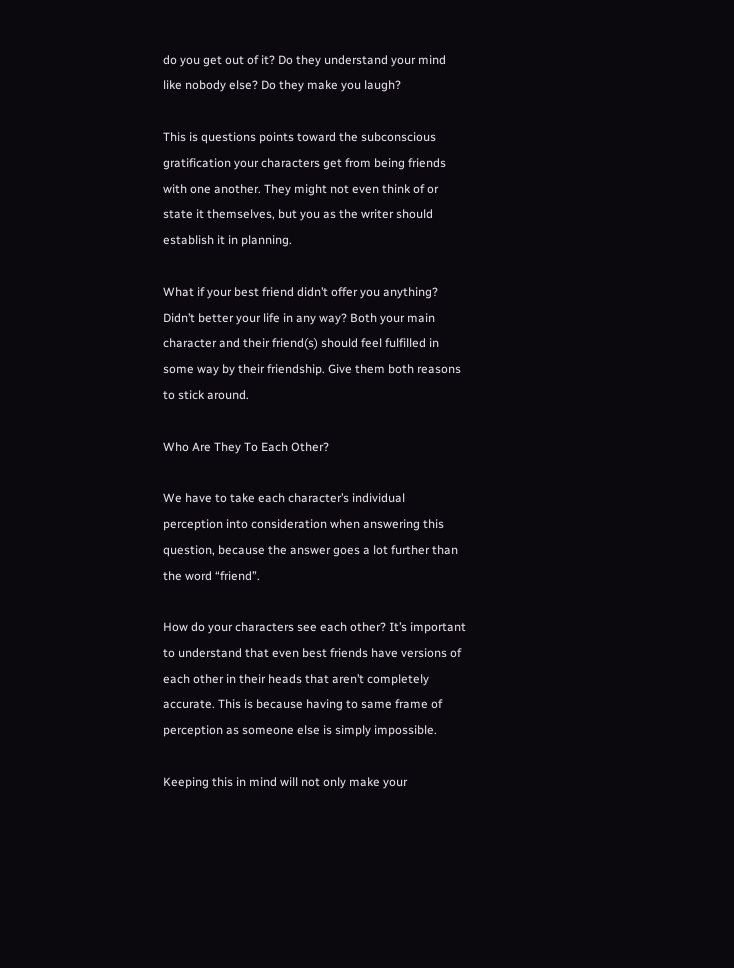do you get out of it? Do they understand your mind like nobody else? Do they make you laugh?

This is questions points toward the subconscious gratification your characters get from being friends with one another. They might not even think of or state it themselves, but you as the writer should establish it in planning.

What if your best friend didn’t offer you anything? Didn’t better your life in any way? Both your main character and their friend(s) should feel fulfilled in some way by their friendship. Give them both reasons to stick around.

Who Are They To Each Other?

We have to take each character’s individual perception into consideration when answering this question, because the answer goes a lot further than the word “friend”.

How do your characters see each other? It’s important to understand that even best friends have versions of each other in their heads that aren’t completely accurate. This is because having to same frame of perception as someone else is simply impossible.

Keeping this in mind will not only make your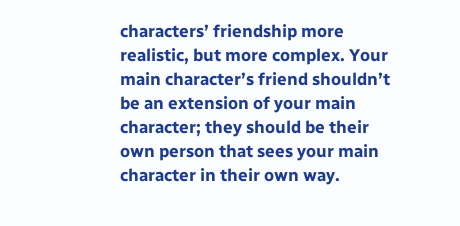characters’ friendship more realistic, but more complex. Your main character’s friend shouldn’t be an extension of your main character; they should be their own person that sees your main character in their own way.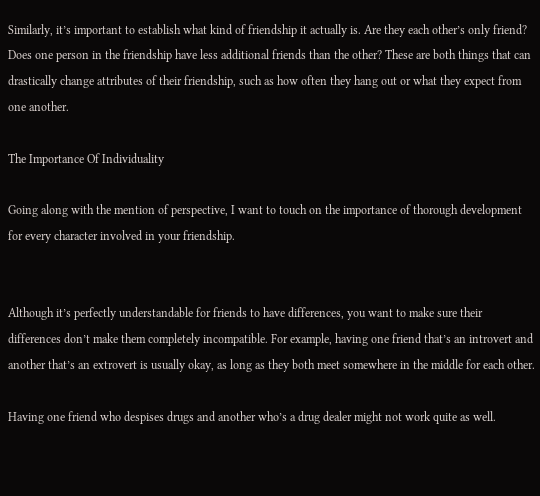Similarly, it’s important to establish what kind of friendship it actually is. Are they each other’s only friend? Does one person in the friendship have less additional friends than the other? These are both things that can drastically change attributes of their friendship, such as how often they hang out or what they expect from one another.

The Importance Of Individuality

Going along with the mention of perspective, I want to touch on the importance of thorough development for every character involved in your friendship.


Although it’s perfectly understandable for friends to have differences, you want to make sure their differences don’t make them completely incompatible. For example, having one friend that’s an introvert and another that’s an extrovert is usually okay, as long as they both meet somewhere in the middle for each other.

Having one friend who despises drugs and another who’s a drug dealer might not work quite as well.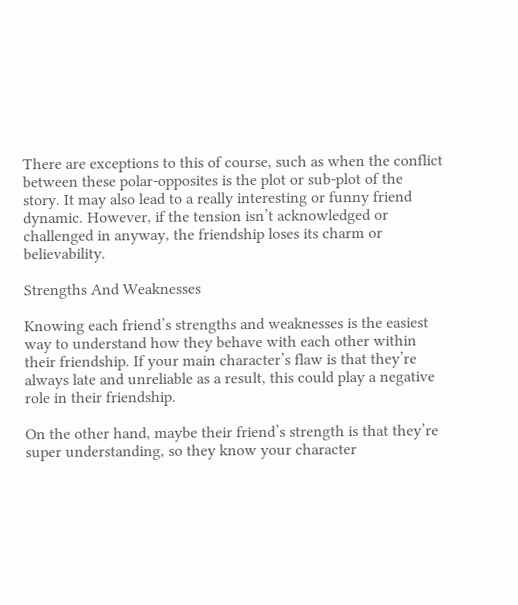There are exceptions to this of course, such as when the conflict between these polar-opposites is the plot or sub-plot of the story. It may also lead to a really interesting or funny friend dynamic. However, if the tension isn’t acknowledged or challenged in anyway, the friendship loses its charm or believability.

Strengths And Weaknesses

Knowing each friend’s strengths and weaknesses is the easiest way to understand how they behave with each other within their friendship. If your main character’s flaw is that they’re always late and unreliable as a result, this could play a negative role in their friendship.

On the other hand, maybe their friend’s strength is that they’re super understanding, so they know your character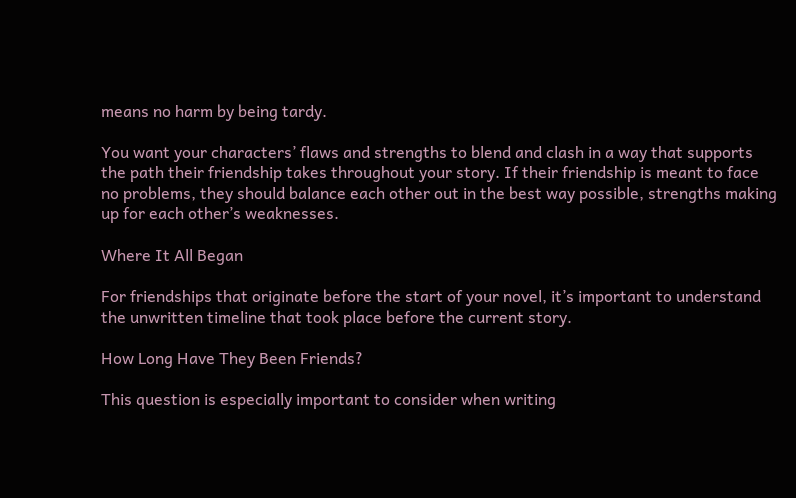means no harm by being tardy.

You want your characters’ flaws and strengths to blend and clash in a way that supports the path their friendship takes throughout your story. If their friendship is meant to face no problems, they should balance each other out in the best way possible, strengths making up for each other’s weaknesses.

Where It All Began

For friendships that originate before the start of your novel, it’s important to understand the unwritten timeline that took place before the current story.

How Long Have They Been Friends?

This question is especially important to consider when writing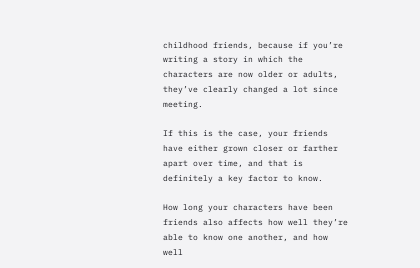childhood friends, because if you’re writing a story in which the characters are now older or adults, they’ve clearly changed a lot since meeting.

If this is the case, your friends have either grown closer or farther apart over time, and that is definitely a key factor to know.

How long your characters have been friends also affects how well they’re able to know one another, and how well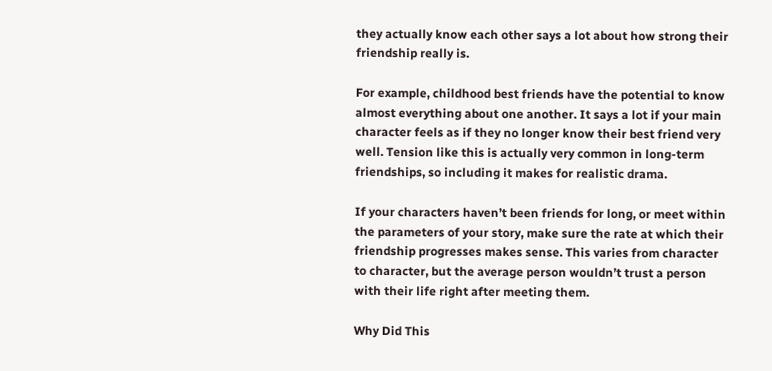they actually know each other says a lot about how strong their friendship really is.

For example, childhood best friends have the potential to know almost everything about one another. It says a lot if your main character feels as if they no longer know their best friend very well. Tension like this is actually very common in long-term friendships, so including it makes for realistic drama.

If your characters haven’t been friends for long, or meet within the parameters of your story, make sure the rate at which their friendship progresses makes sense. This varies from character to character, but the average person wouldn’t trust a person with their life right after meeting them.

Why Did This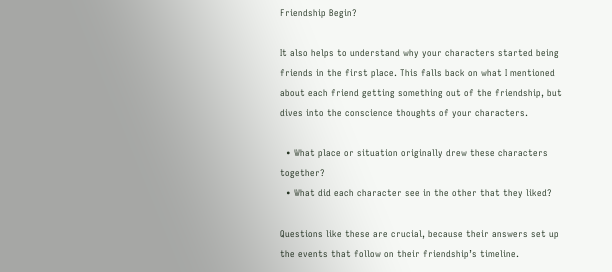Friendship Begin?

It also helps to understand why your characters started being friends in the first place. This falls back on what I mentioned about each friend getting something out of the friendship, but dives into the conscience thoughts of your characters.

  • What place or situation originally drew these characters together?
  • What did each character see in the other that they liked?

Questions like these are crucial, because their answers set up the events that follow on their friendship’s timeline.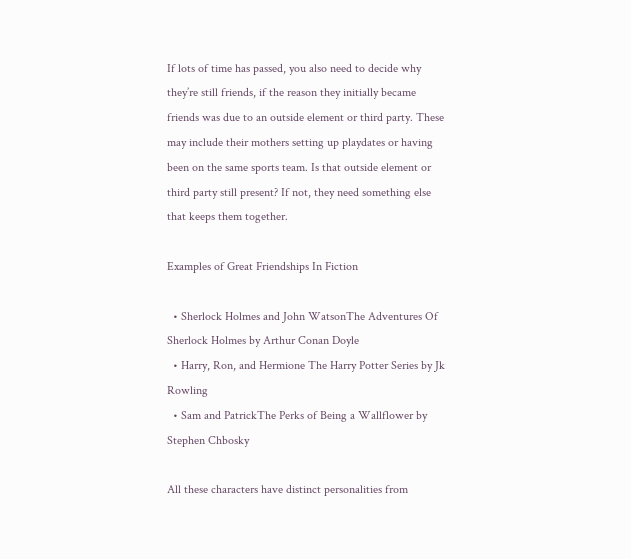If lots of time has passed, you also need to decide why they’re still friends, if the reason they initially became friends was due to an outside element or third party. These may include their mothers setting up playdates or having been on the same sports team. Is that outside element or third party still present? If not, they need something else that keeps them together.

Examples of Great Friendships In Fiction

  • Sherlock Holmes and John WatsonThe Adventures Of Sherlock Holmes by Arthur Conan Doyle
  • Harry, Ron, and Hermione The Harry Potter Series by Jk Rowling
  • Sam and PatrickThe Perks of Being a Wallflower by Stephen Chbosky

All these characters have distinct personalities from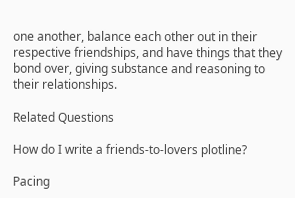one another, balance each other out in their respective friendships, and have things that they bond over, giving substance and reasoning to their relationships.

Related Questions

How do I write a friends-to-lovers plotline?

Pacing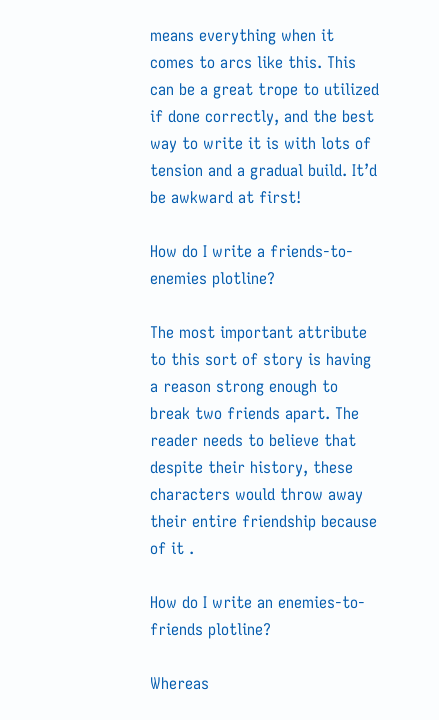means everything when it comes to arcs like this. This can be a great trope to utilized if done correctly, and the best way to write it is with lots of tension and a gradual build. It’d be awkward at first!

How do I write a friends-to-enemies plotline?

The most important attribute to this sort of story is having a reason strong enough to break two friends apart. The reader needs to believe that despite their history, these characters would throw away their entire friendship because of it .

How do I write an enemies-to-friends plotline?

Whereas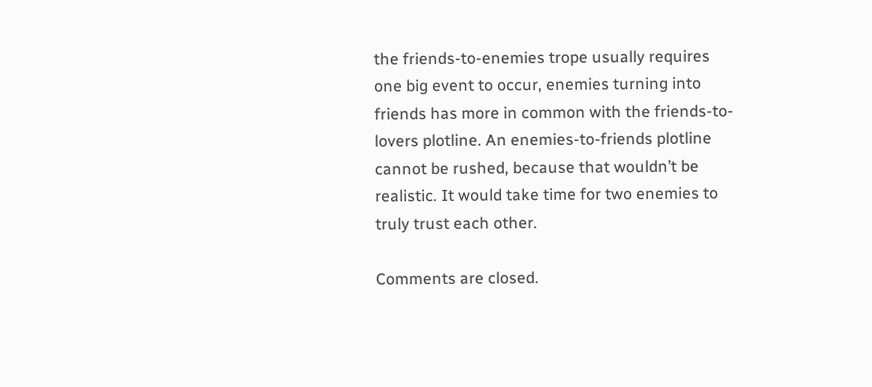the friends-to-enemies trope usually requires one big event to occur, enemies turning into friends has more in common with the friends-to-lovers plotline. An enemies-to-friends plotline cannot be rushed, because that wouldn’t be realistic. It would take time for two enemies to truly trust each other.

Comments are closed.